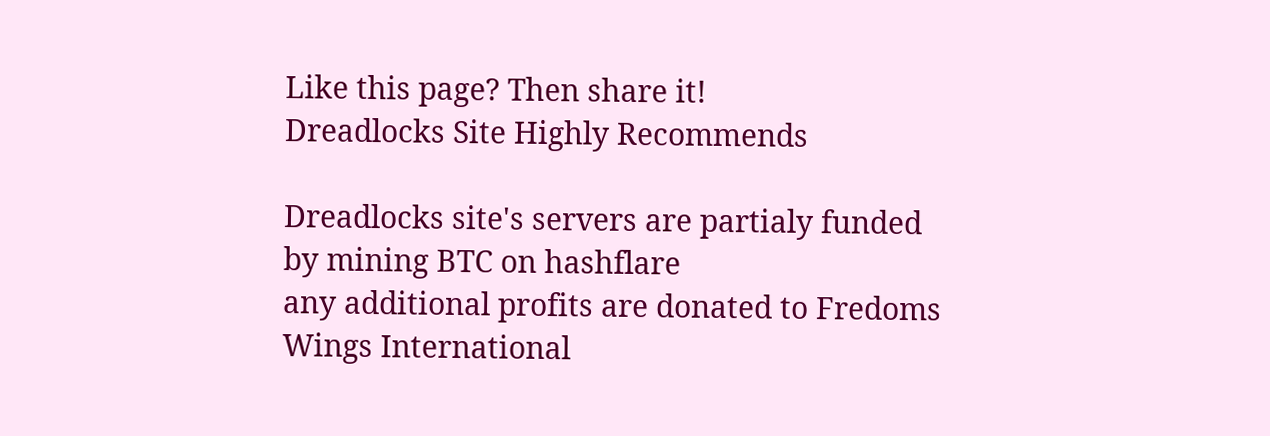Like this page? Then share it!
Dreadlocks Site Highly Recommends

Dreadlocks site's servers are partialy funded by mining BTC on hashflare
any additional profits are donated to Fredoms Wings International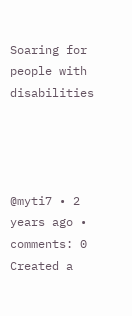Soaring for people with disabilities




@myti7 • 2 years ago • comments: 0
Created a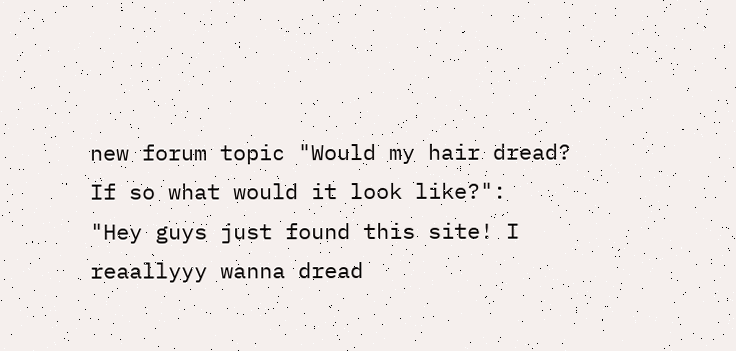new forum topic "Would my hair dread? If so what would it look like?":
"Hey guys just found this site! I reaallyyy wanna dread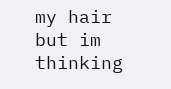my hair but im thinking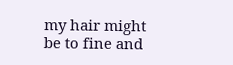my hair might be to fine and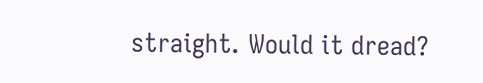straight. Would it dread?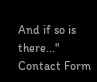And if so is there..."
Contact Form